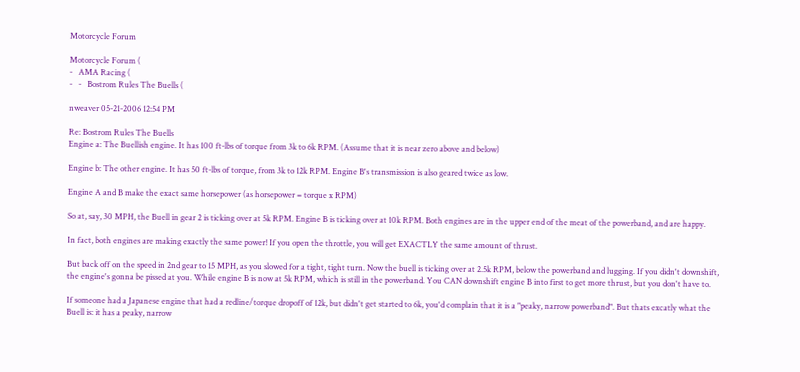Motorcycle Forum

Motorcycle Forum (
-   AMA Racing (
-   -   Bostrom Rules The Buells (

nweaver 05-21-2006 12:54 PM

Re: Bostrom Rules The Buells
Engine a: The Buellish engine. It has 100 ft-lbs of torque from 3k to 6k RPM. (Assume that it is near zero above and below)

Engine b: The other engine. It has 50 ft-lbs of torque, from 3k to 12k RPM. Engine B's transmission is also geared twice as low.

Engine A and B make the exact same horsepower (as horsepower = torque x RPM)

So at, say, 30 MPH, the Buell in gear 2 is ticking over at 5k RPM. Engine B is ticking over at 10k RPM. Both engines are in the upper end of the meat of the powerband, and are happy.

In fact, both engines are making exactly the same power! If you open the throttle, you will get EXACTLY the same amount of thrust.

But back off on the speed in 2nd gear to 15 MPH, as you slowed for a tight, tight turn. Now the buell is ticking over at 2.5k RPM, below the powerband and lugging. If you didn't downshift, the engine's gonna be pissed at you. While engine B is now at 5k RPM, which is still in the powerband. You CAN downshift engine B into first to get more thrust, but you don't have to.

If someone had a Japanese engine that had a redline/torque dropoff of 12k, but didn't get started to 6k, you'd complain that it is a "peaky, narrow powerband". But thats excatly what the Buell is: it has a peaky, narrow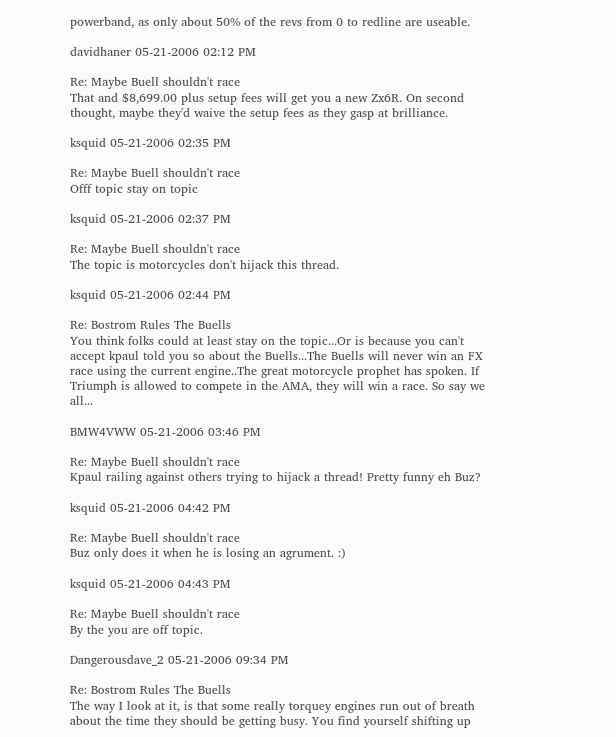powerband, as only about 50% of the revs from 0 to redline are useable.

davidhaner 05-21-2006 02:12 PM

Re: Maybe Buell shouldn't race
That and $8,699.00 plus setup fees will get you a new Zx6R. On second thought, maybe they'd waive the setup fees as they gasp at brilliance.

ksquid 05-21-2006 02:35 PM

Re: Maybe Buell shouldn't race
Offf topic stay on topic

ksquid 05-21-2006 02:37 PM

Re: Maybe Buell shouldn't race
The topic is motorcycles don't hijack this thread.

ksquid 05-21-2006 02:44 PM

Re: Bostrom Rules The Buells
You think folks could at least stay on the topic...Or is because you can't accept kpaul told you so about the Buells...The Buells will never win an FX race using the current engine..The great motorcycle prophet has spoken. If Triumph is allowed to compete in the AMA, they will win a race. So say we all...

BMW4VWW 05-21-2006 03:46 PM

Re: Maybe Buell shouldn't race
Kpaul railing against others trying to hijack a thread! Pretty funny eh Buz?

ksquid 05-21-2006 04:42 PM

Re: Maybe Buell shouldn't race
Buz only does it when he is losing an agrument. :)

ksquid 05-21-2006 04:43 PM

Re: Maybe Buell shouldn't race
By the you are off topic.

Dangerousdave_2 05-21-2006 09:34 PM

Re: Bostrom Rules The Buells
The way I look at it, is that some really torquey engines run out of breath about the time they should be getting busy. You find yourself shifting up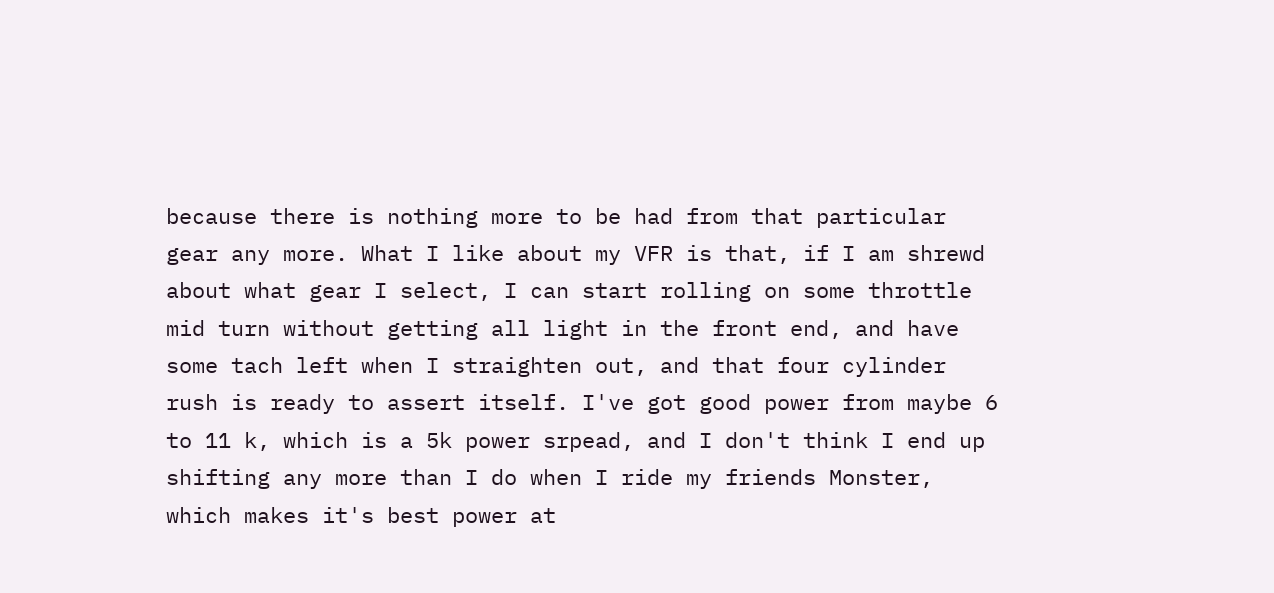because there is nothing more to be had from that particular gear any more. What I like about my VFR is that, if I am shrewd about what gear I select, I can start rolling on some throttle mid turn without getting all light in the front end, and have some tach left when I straighten out, and that four cylinder rush is ready to assert itself. I've got good power from maybe 6 to 11 k, which is a 5k power srpead, and I don't think I end up shifting any more than I do when I ride my friends Monster, which makes it's best power at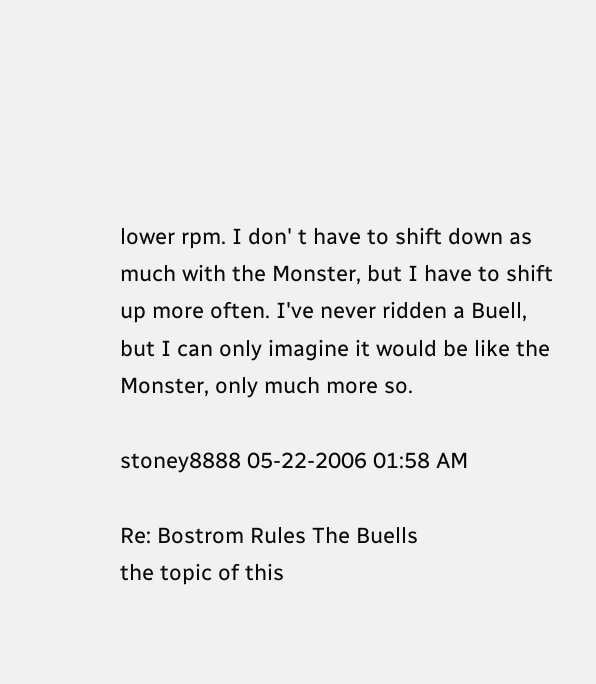lower rpm. I don' t have to shift down as much with the Monster, but I have to shift up more often. I've never ridden a Buell, but I can only imagine it would be like the Monster, only much more so.

stoney8888 05-22-2006 01:58 AM

Re: Bostrom Rules The Buells
the topic of this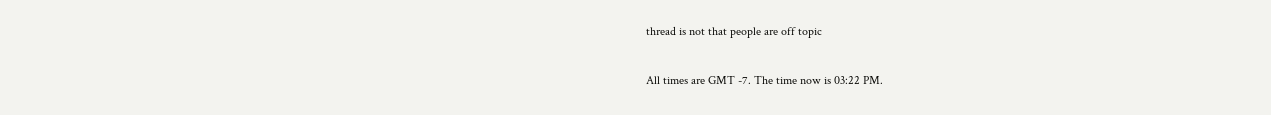thread is not that people are off topic

All times are GMT -7. The time now is 03:22 PM.